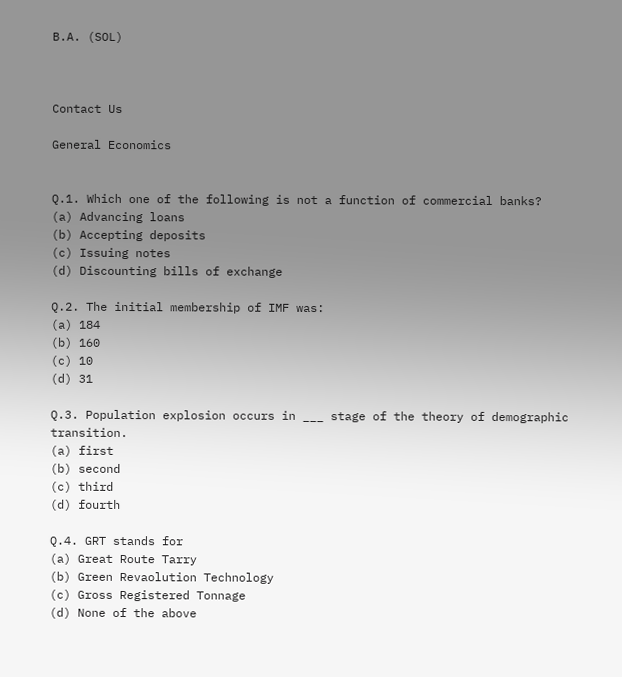B.A. (SOL)



Contact Us

General Economics


Q.1. Which one of the following is not a function of commercial banks?
(a) Advancing loans
(b) Accepting deposits
(c) Issuing notes
(d) Discounting bills of exchange

Q.2. The initial membership of IMF was:
(a) 184
(b) 160
(c) 10
(d) 31

Q.3. Population explosion occurs in ___ stage of the theory of demographic transition.
(a) first
(b) second
(c) third
(d) fourth

Q.4. GRT stands for
(a) Great Route Tarry
(b) Green Revaolution Technology
(c) Gross Registered Tonnage
(d) None of the above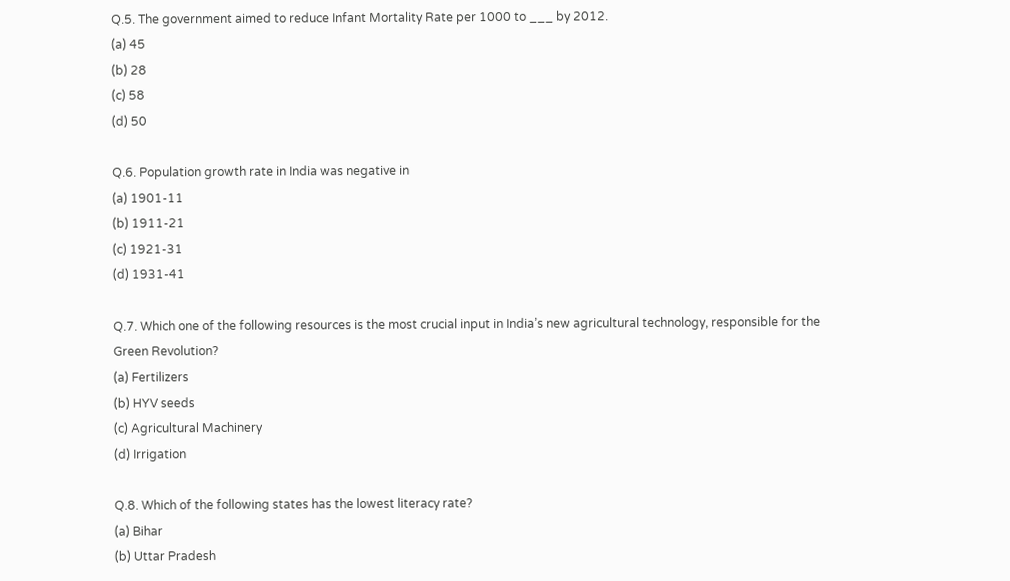Q.5. The government aimed to reduce Infant Mortality Rate per 1000 to ___ by 2012.
(a) 45
(b) 28
(c) 58
(d) 50

Q.6. Population growth rate in India was negative in
(a) 1901-11
(b) 1911-21
(c) 1921-31
(d) 1931-41

Q.7. Which one of the following resources is the most crucial input in India’s new agricultural technology, responsible for the Green Revolution?
(a) Fertilizers
(b) HYV seeds
(c) Agricultural Machinery
(d) Irrigation

Q.8. Which of the following states has the lowest literacy rate?
(a) Bihar
(b) Uttar Pradesh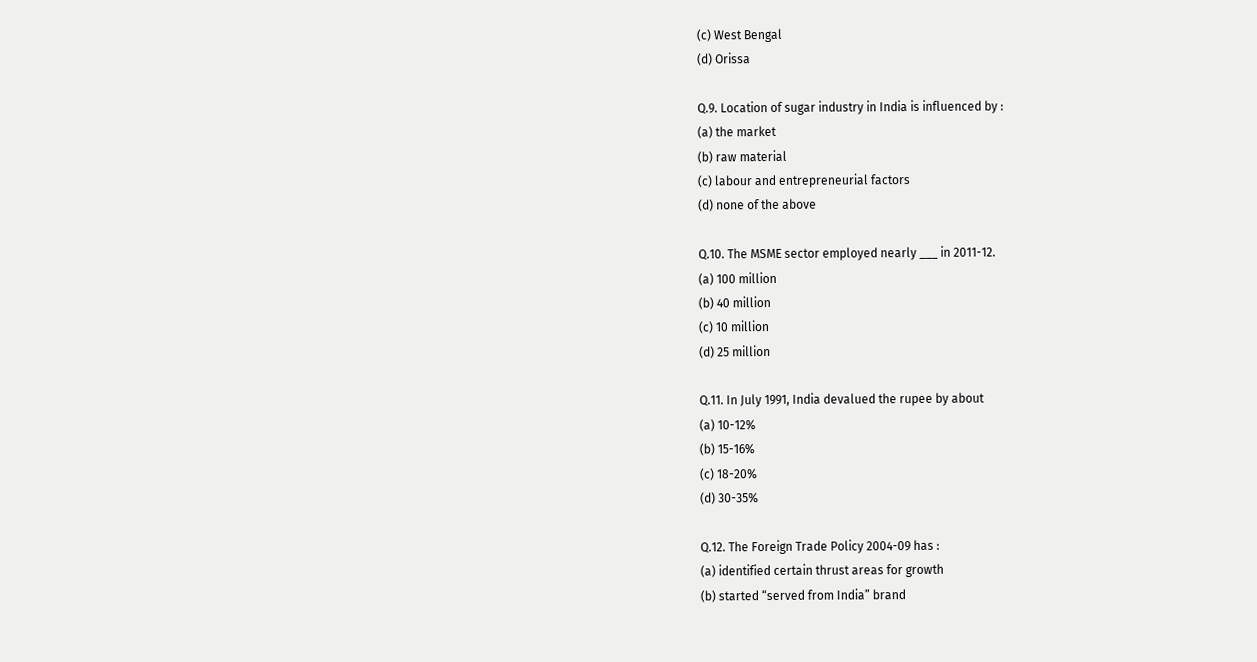(c) West Bengal
(d) Orissa

Q.9. Location of sugar industry in India is influenced by :
(a) the market
(b) raw material
(c) labour and entrepreneurial factors
(d) none of the above

Q.10. The MSME sector employed nearly ___ in 2011-12.
(a) 100 million
(b) 40 million
(c) 10 million
(d) 25 million

Q.11. In July 1991, India devalued the rupee by about
(a) 10-12%
(b) 15-16%
(c) 18-20%
(d) 30-35%

Q.12. The Foreign Trade Policy 2004-09 has :
(a) identified certain thrust areas for growth
(b) started “served from India” brand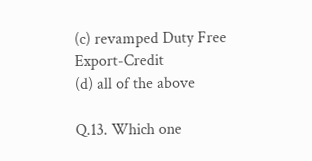(c) revamped Duty Free Export-Credit
(d) all of the above

Q.13. Which one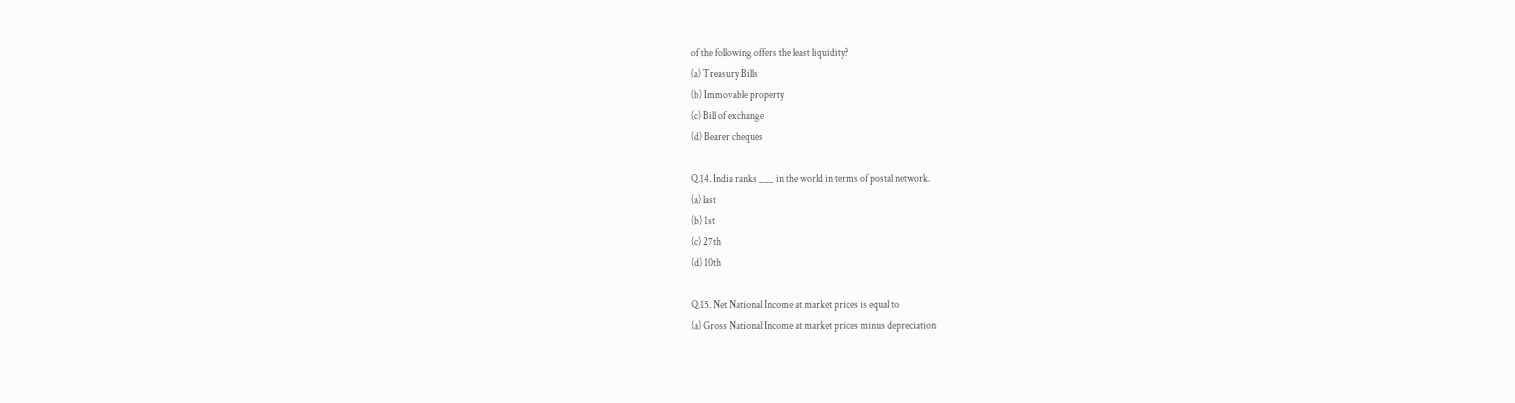of the following offers the least liquidity?
(a) Treasury Bills
(b) Immovable property
(c) Bill of exchange
(d) Bearer cheques

Q.14. India ranks ___ in the world in terms of postal network.
(a) last
(b) 1st
(c) 27th
(d) 10th

Q.15. Net National Income at market prices is equal to
(a) Gross National Income at market prices minus depreciation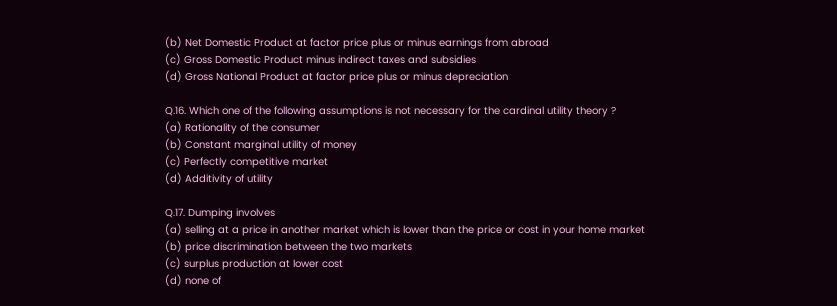(b) Net Domestic Product at factor price plus or minus earnings from abroad
(c) Gross Domestic Product minus indirect taxes and subsidies
(d) Gross National Product at factor price plus or minus depreciation

Q.16. Which one of the following assumptions is not necessary for the cardinal utility theory ?
(a) Rationality of the consumer
(b) Constant marginal utility of money
(c) Perfectly competitive market
(d) Additivity of utility

Q.17. Dumping involves
(a) selling at a price in another market which is lower than the price or cost in your home market
(b) price discrimination between the two markets
(c) surplus production at lower cost
(d) none of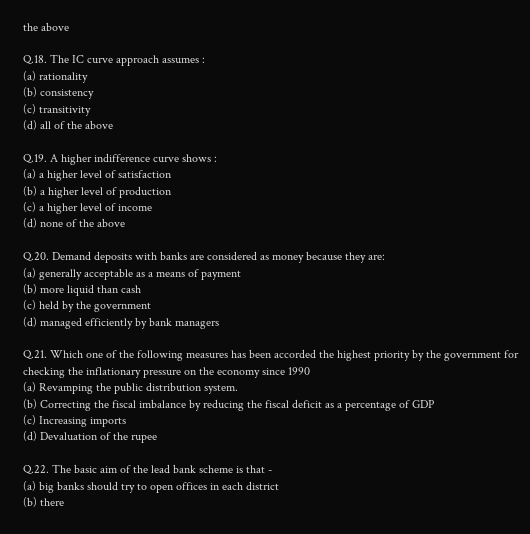the above

Q.18. The IC curve approach assumes :
(a) rationality
(b) consistency
(c) transitivity
(d) all of the above

Q.19. A higher indifference curve shows :
(a) a higher level of satisfaction
(b) a higher level of production
(c) a higher level of income
(d) none of the above

Q.20. Demand deposits with banks are considered as money because they are:
(a) generally acceptable as a means of payment
(b) more liquid than cash
(c) held by the government
(d) managed efficiently by bank managers

Q.21. Which one of the following measures has been accorded the highest priority by the government for checking the inflationary pressure on the economy since 1990
(a) Revamping the public distribution system.
(b) Correcting the fiscal imbalance by reducing the fiscal deficit as a percentage of GDP
(c) Increasing imports
(d) Devaluation of the rupee

Q.22. The basic aim of the lead bank scheme is that -
(a) big banks should try to open offices in each district
(b) there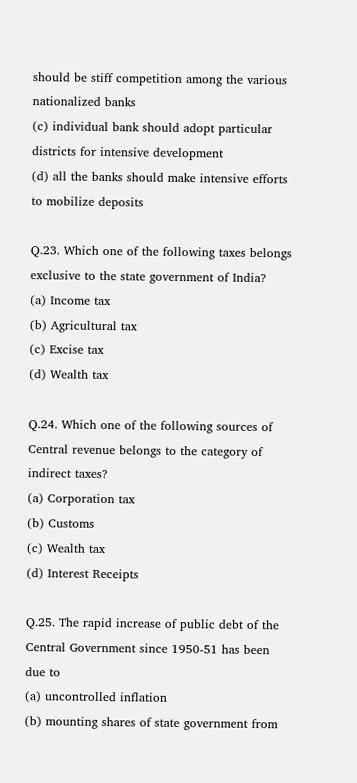should be stiff competition among the various nationalized banks
(c) individual bank should adopt particular districts for intensive development
(d) all the banks should make intensive efforts to mobilize deposits

Q.23. Which one of the following taxes belongs exclusive to the state government of India?
(a) Income tax
(b) Agricultural tax
(c) Excise tax
(d) Wealth tax

Q.24. Which one of the following sources of Central revenue belongs to the category of indirect taxes?
(a) Corporation tax
(b) Customs
(c) Wealth tax
(d) Interest Receipts

Q.25. The rapid increase of public debt of the Central Government since 1950-51 has been due to
(a) uncontrolled inflation
(b) mounting shares of state government from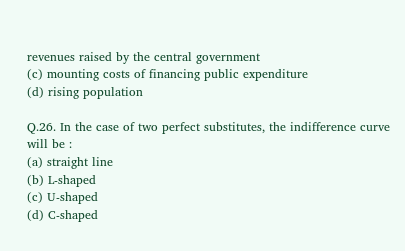revenues raised by the central government
(c) mounting costs of financing public expenditure
(d) rising population

Q.26. In the case of two perfect substitutes, the indifference curve will be :
(a) straight line
(b) L-shaped
(c) U-shaped
(d) C-shaped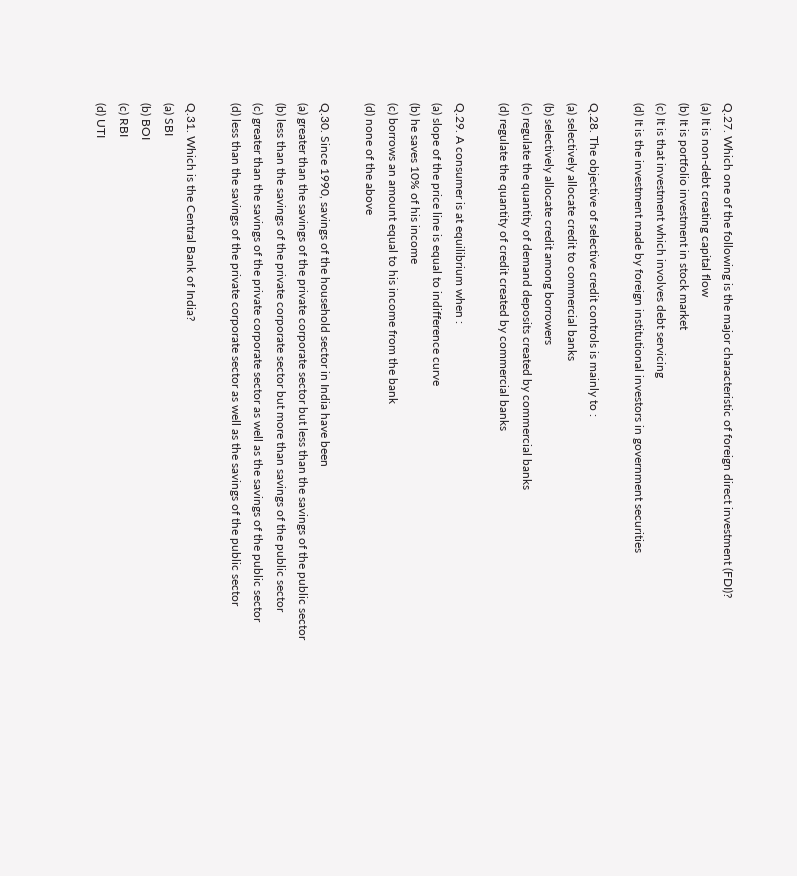Q.27. Which one of the following is the major characteristic of foreign direct investment (FDI)?
(a) It is non-debt creating capital flow
(b) It is portfolio investment in stock market
(c) It is that investment which involves debt servicing
(d) It is the investment made by foreign institutional investors in government securities

Q.28. The objective of selective credit controls is mainly to :
(a) selectively allocate credit to commercial banks
(b) selectively allocate credit among borrowers
(c) regulate the quantity of demand deposits created by commercial banks
(d) regulate the quantity of credit created by commercial banks

Q.29. A consumer is at equilibrium when :
(a) slope of the price line is equal to indifference curve
(b) he saves 10% of his income
(c) borrows an amount equal to his income from the bank
(d) none of the above

Q.30. Since 1990, savings of the household sector in India have been
(a) greater than the savings of the private corporate sector but less than the savings of the public sector
(b) less than the savings of the private corporate sector but more than savings of the public sector
(c) greater than the savings of the private corporate sector as well as the savings of the public sector
(d) less than the savings of the private corporate sector as well as the savings of the public sector

Q.31. Which is the Central Bank of India?
(a) SBI
(b) BOI
(c) RBI
(d) UTI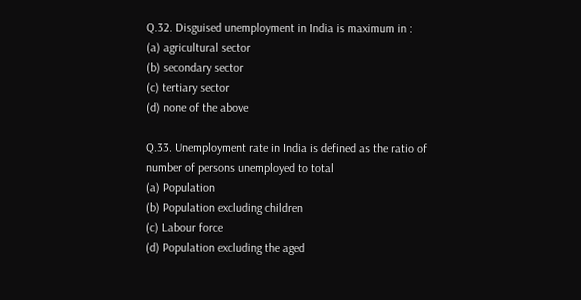Q.32. Disguised unemployment in India is maximum in :
(a) agricultural sector
(b) secondary sector
(c) tertiary sector
(d) none of the above

Q.33. Unemployment rate in India is defined as the ratio of number of persons unemployed to total
(a) Population
(b) Population excluding children
(c) Labour force
(d) Population excluding the aged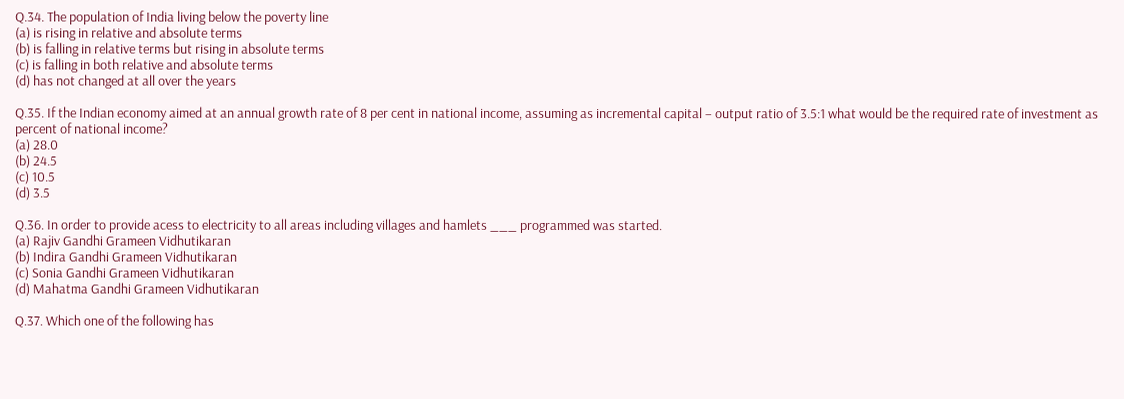Q.34. The population of India living below the poverty line
(a) is rising in relative and absolute terms
(b) is falling in relative terms but rising in absolute terms
(c) is falling in both relative and absolute terms
(d) has not changed at all over the years

Q.35. If the Indian economy aimed at an annual growth rate of 8 per cent in national income, assuming as incremental capital – output ratio of 3.5:1 what would be the required rate of investment as percent of national income?
(a) 28.0
(b) 24.5
(c) 10.5
(d) 3.5

Q.36. In order to provide acess to electricity to all areas including villages and hamlets ___ programmed was started.
(a) Rajiv Gandhi Grameen Vidhutikaran
(b) Indira Gandhi Grameen Vidhutikaran
(c) Sonia Gandhi Grameen Vidhutikaran
(d) Mahatma Gandhi Grameen Vidhutikaran

Q.37. Which one of the following has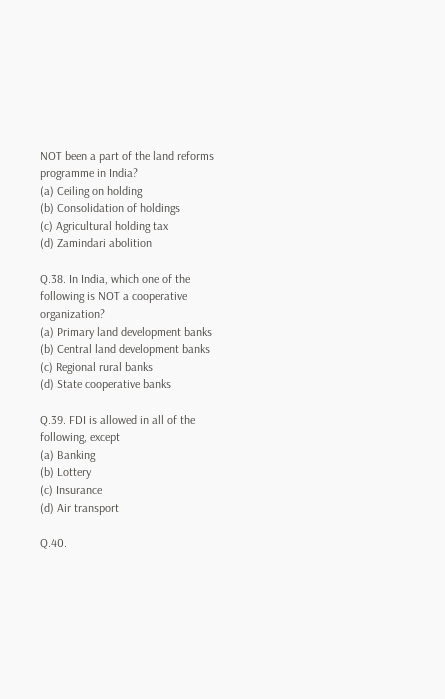NOT been a part of the land reforms programme in India?
(a) Ceiling on holding
(b) Consolidation of holdings
(c) Agricultural holding tax
(d) Zamindari abolition

Q.38. In India, which one of the following is NOT a cooperative organization?
(a) Primary land development banks
(b) Central land development banks
(c) Regional rural banks
(d) State cooperative banks

Q.39. FDI is allowed in all of the following, except
(a) Banking
(b) Lottery
(c) Insurance
(d) Air transport

Q.40.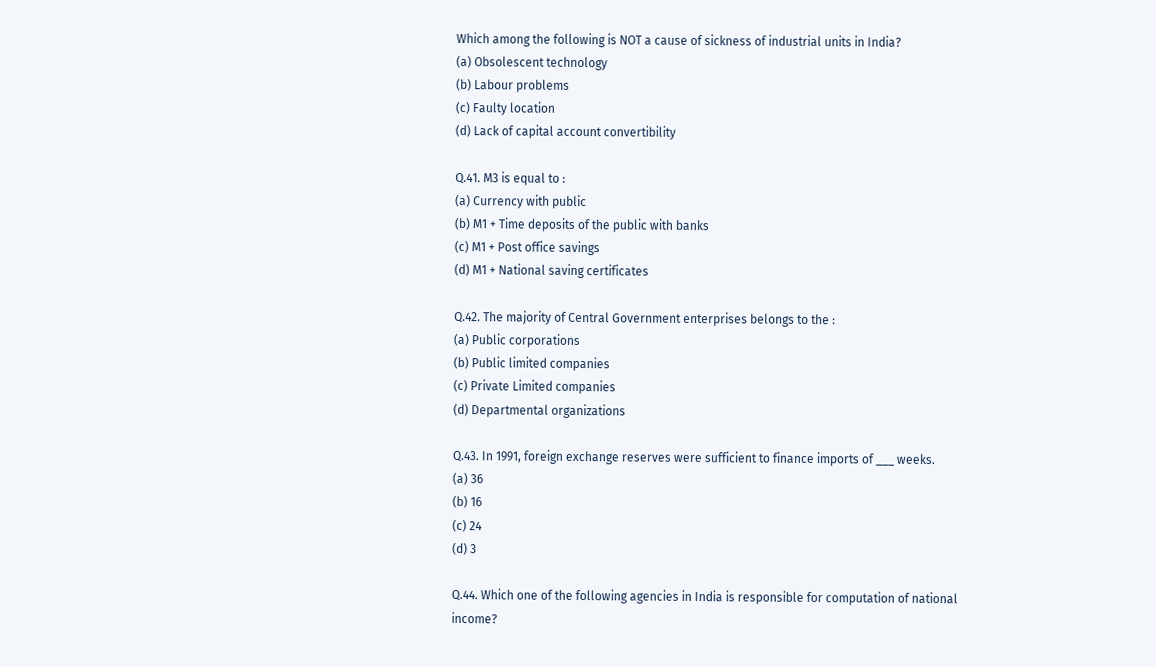Which among the following is NOT a cause of sickness of industrial units in India?
(a) Obsolescent technology
(b) Labour problems
(c) Faulty location
(d) Lack of capital account convertibility

Q.41. M3 is equal to :
(a) Currency with public
(b) M1 + Time deposits of the public with banks
(c) M1 + Post office savings
(d) M1 + National saving certificates

Q.42. The majority of Central Government enterprises belongs to the :
(a) Public corporations
(b) Public limited companies
(c) Private Limited companies
(d) Departmental organizations

Q.43. In 1991, foreign exchange reserves were sufficient to finance imports of ___ weeks.
(a) 36
(b) 16
(c) 24
(d) 3

Q.44. Which one of the following agencies in India is responsible for computation of national income?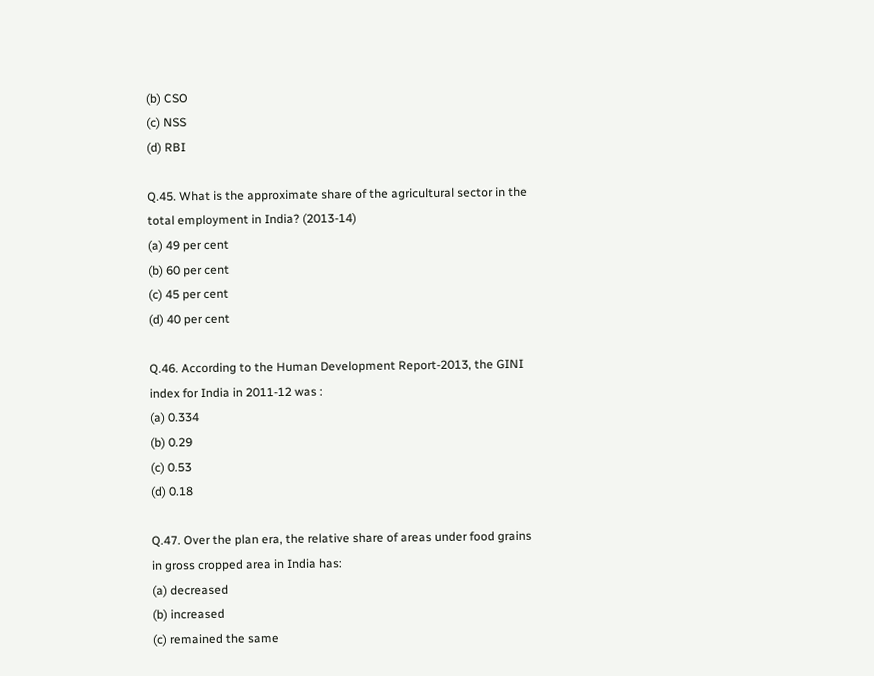(b) CSO
(c) NSS
(d) RBI

Q.45. What is the approximate share of the agricultural sector in the total employment in India? (2013-14)
(a) 49 per cent
(b) 60 per cent
(c) 45 per cent
(d) 40 per cent

Q.46. According to the Human Development Report-2013, the GINI index for India in 2011-12 was :
(a) 0.334
(b) 0.29
(c) 0.53
(d) 0.18

Q.47. Over the plan era, the relative share of areas under food grains in gross cropped area in India has:
(a) decreased
(b) increased
(c) remained the same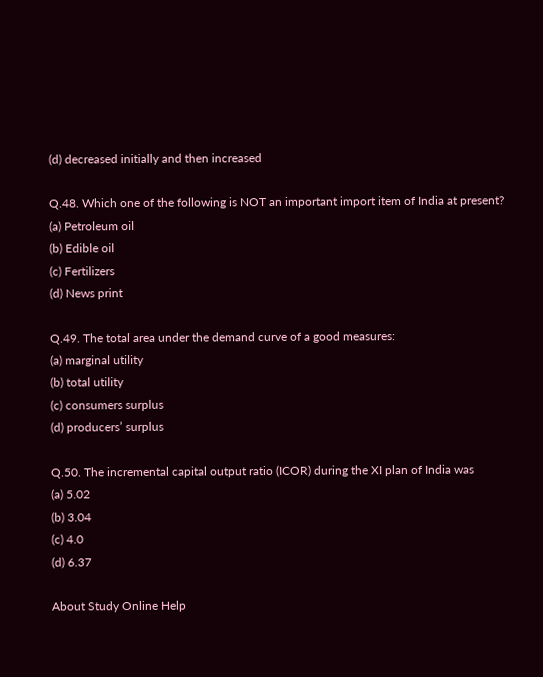(d) decreased initially and then increased

Q.48. Which one of the following is NOT an important import item of India at present?
(a) Petroleum oil
(b) Edible oil
(c) Fertilizers
(d) News print

Q.49. The total area under the demand curve of a good measures:
(a) marginal utility
(b) total utility
(c) consumers surplus
(d) producers’ surplus

Q.50. The incremental capital output ratio (ICOR) during the XI plan of India was
(a) 5.02
(b) 3.04
(c) 4.0
(d) 6.37

About Study Online Help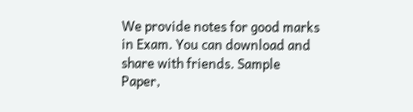We provide notes for good marks in Exam. You can download and share with friends. Sample Paper,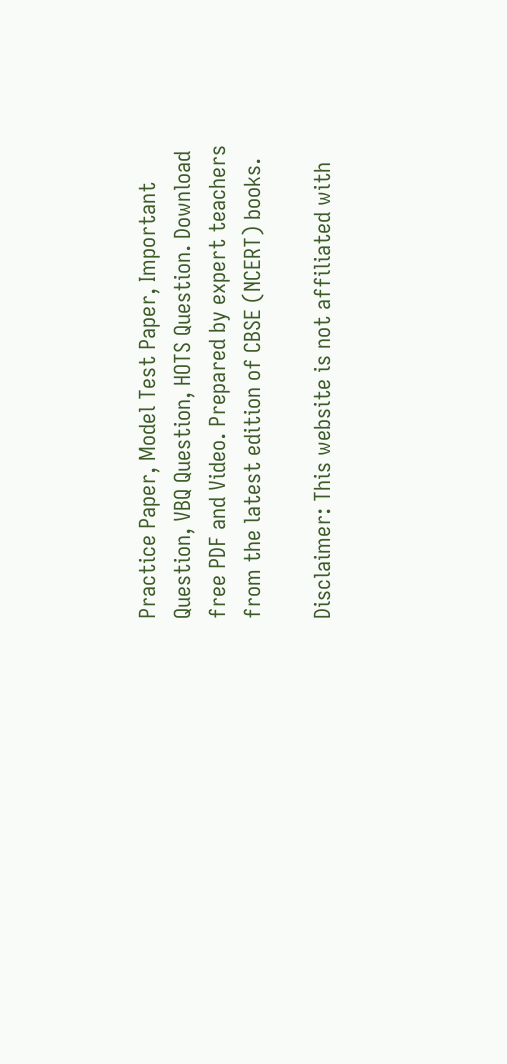Practice Paper, Model Test Paper, Important Question, VBQ Question, HOTS Question. Download free PDF and Video. Prepared by expert teachers from the latest edition of CBSE (NCERT) books.

Disclaimer: This website is not affiliated with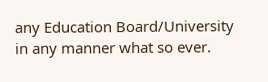any Education Board/University in any manner what so ever.